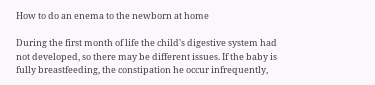How to do an enema to the newborn at home

During the first month of life the child's digestive system had not developed, so there may be different issues. If the baby is fully breastfeeding, the constipation he occur infrequently,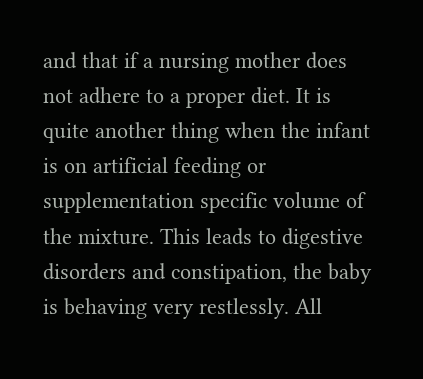and that if a nursing mother does not adhere to a proper diet. It is quite another thing when the infant is on artificial feeding or supplementation specific volume of the mixture. This leads to digestive disorders and constipation, the baby is behaving very restlessly. All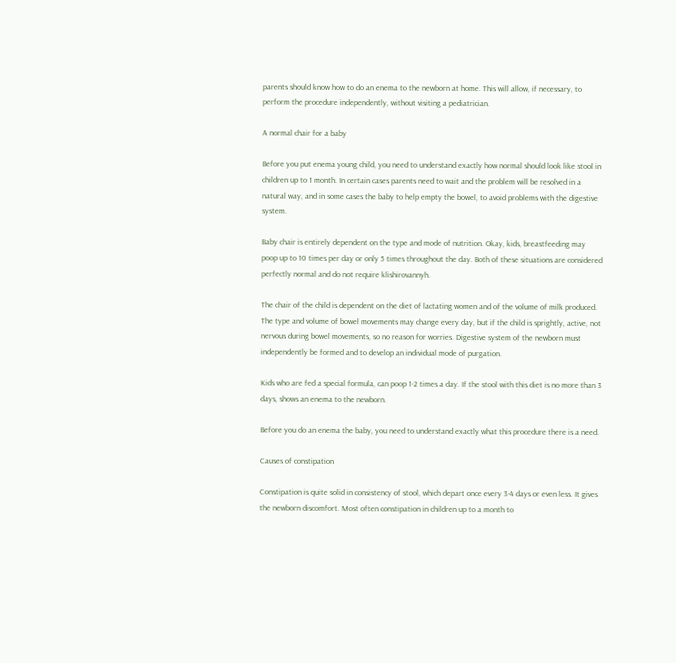parents should know how to do an enema to the newborn at home. This will allow, if necessary, to perform the procedure independently, without visiting a pediatrician.

A normal chair for a baby

Before you put enema young child, you need to understand exactly how normal should look like stool in children up to 1 month. In certain cases parents need to wait and the problem will be resolved in a natural way, and in some cases the baby to help empty the bowel, to avoid problems with the digestive system.

Baby chair is entirely dependent on the type and mode of nutrition. Okay, kids, breastfeeding may poop up to 10 times per day or only 5 times throughout the day. Both of these situations are considered perfectly normal and do not require klishirovannyh.

The chair of the child is dependent on the diet of lactating women and of the volume of milk produced. The type and volume of bowel movements may change every day, but if the child is sprightly, active, not nervous during bowel movements, so no reason for worries. Digestive system of the newborn must independently be formed and to develop an individual mode of purgation.

Kids who are fed a special formula, can poop 1-2 times a day. If the stool with this diet is no more than 3 days, shows an enema to the newborn.

Before you do an enema the baby, you need to understand exactly what this procedure there is a need.

Causes of constipation

Constipation is quite solid in consistency of stool, which depart once every 3-4 days or even less. It gives the newborn discomfort. Most often constipation in children up to a month to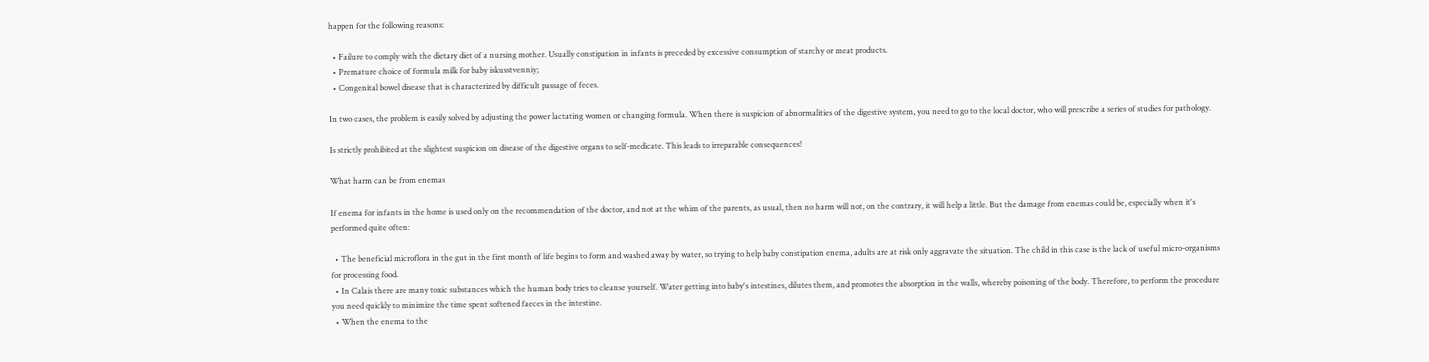happen for the following reasons:

  • Failure to comply with the dietary diet of a nursing mother. Usually constipation in infants is preceded by excessive consumption of starchy or meat products.
  • Premature choice of formula milk for baby iskusstvenniy;
  • Congenital bowel disease that is characterized by difficult passage of feces.

In two cases, the problem is easily solved by adjusting the power lactating women or changing formula. When there is suspicion of abnormalities of the digestive system, you need to go to the local doctor, who will prescribe a series of studies for pathology.

Is strictly prohibited at the slightest suspicion on disease of the digestive organs to self-medicate. This leads to irreparable consequences!

What harm can be from enemas

If enema for infants in the home is used only on the recommendation of the doctor, and not at the whim of the parents, as usual, then no harm will not, on the contrary, it will help a little. But the damage from enemas could be, especially when it's performed quite often:

  • The beneficial microflora in the gut in the first month of life begins to form and washed away by water, so trying to help baby constipation enema, adults are at risk only aggravate the situation. The child in this case is the lack of useful micro-organisms for processing food.
  • In Calais there are many toxic substances which the human body tries to cleanse yourself. Water getting into baby's intestines, dilutes them, and promotes the absorption in the walls, whereby poisoning of the body. Therefore, to perform the procedure you need quickly to minimize the time spent softened faeces in the intestine.
  • When the enema to the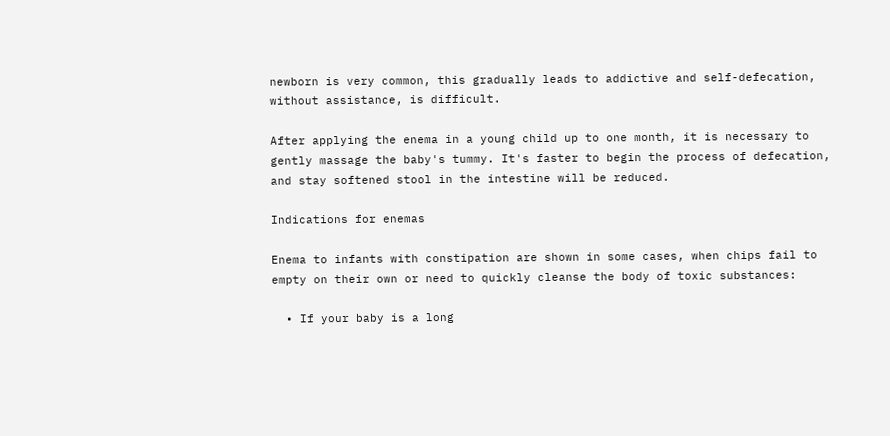newborn is very common, this gradually leads to addictive and self-defecation, without assistance, is difficult.

After applying the enema in a young child up to one month, it is necessary to gently massage the baby's tummy. It's faster to begin the process of defecation, and stay softened stool in the intestine will be reduced.

Indications for enemas

Enema to infants with constipation are shown in some cases, when chips fail to empty on their own or need to quickly cleanse the body of toxic substances:

  • If your baby is a long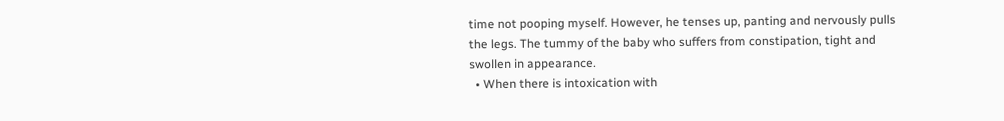time not pooping myself. However, he tenses up, panting and nervously pulls the legs. The tummy of the baby who suffers from constipation, tight and swollen in appearance.
  • When there is intoxication with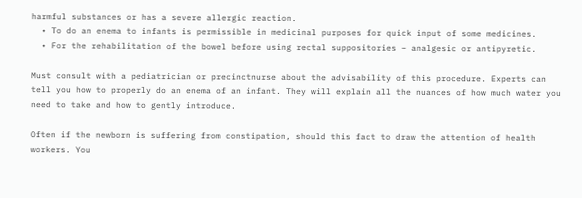harmful substances or has a severe allergic reaction.
  • To do an enema to infants is permissible in medicinal purposes for quick input of some medicines.
  • For the rehabilitation of the bowel before using rectal suppositories – analgesic or antipyretic.

Must consult with a pediatrician or precinctnurse about the advisability of this procedure. Experts can tell you how to properly do an enema of an infant. They will explain all the nuances of how much water you need to take and how to gently introduce.

Often if the newborn is suffering from constipation, should this fact to draw the attention of health workers. You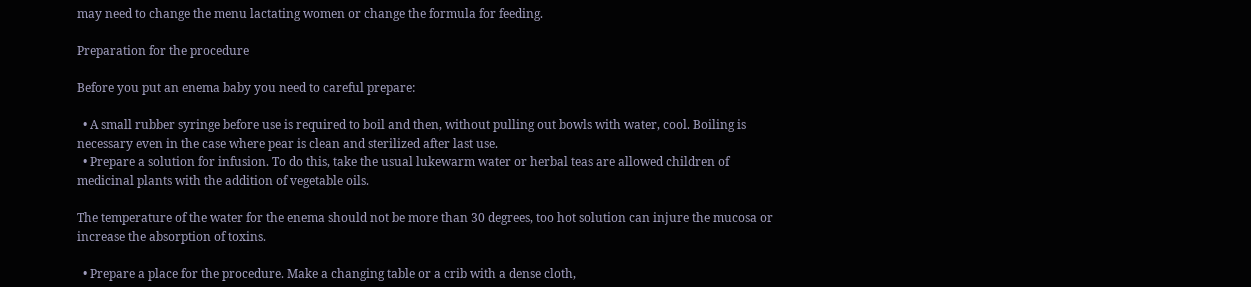may need to change the menu lactating women or change the formula for feeding.

Preparation for the procedure

Before you put an enema baby you need to careful prepare:

  • A small rubber syringe before use is required to boil and then, without pulling out bowls with water, cool. Boiling is necessary even in the case where pear is clean and sterilized after last use.
  • Prepare a solution for infusion. To do this, take the usual lukewarm water or herbal teas are allowed children of medicinal plants with the addition of vegetable oils.

The temperature of the water for the enema should not be more than 30 degrees, too hot solution can injure the mucosa or increase the absorption of toxins.

  • Prepare a place for the procedure. Make a changing table or a crib with a dense cloth,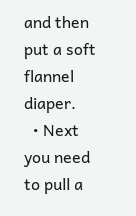and then put a soft flannel diaper.
  • Next you need to pull a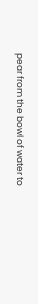pear from the bowl of water to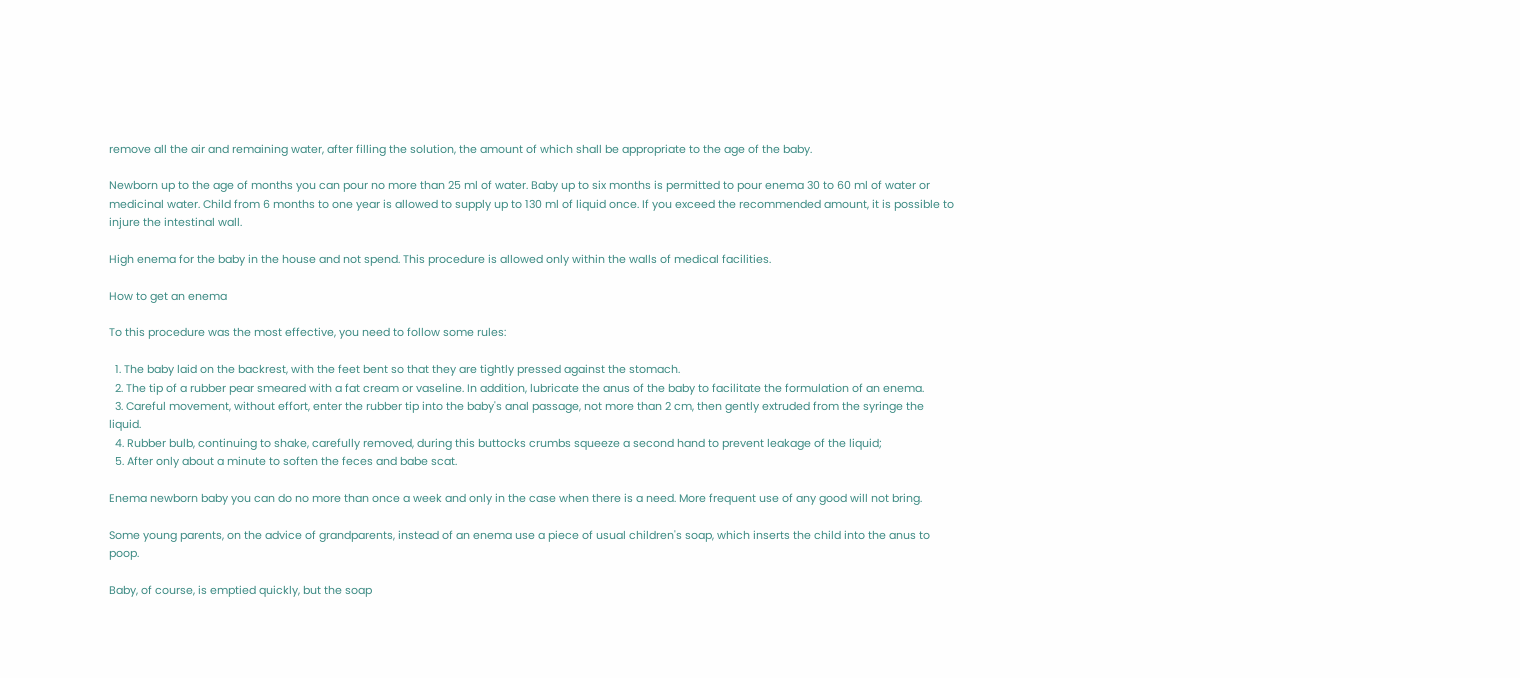remove all the air and remaining water, after filling the solution, the amount of which shall be appropriate to the age of the baby.

Newborn up to the age of months you can pour no more than 25 ml of water. Baby up to six months is permitted to pour enema 30 to 60 ml of water or medicinal water. Child from 6 months to one year is allowed to supply up to 130 ml of liquid once. If you exceed the recommended amount, it is possible to injure the intestinal wall.

High enema for the baby in the house and not spend. This procedure is allowed only within the walls of medical facilities.

How to get an enema

To this procedure was the most effective, you need to follow some rules:

  1. The baby laid on the backrest, with the feet bent so that they are tightly pressed against the stomach.
  2. The tip of a rubber pear smeared with a fat cream or vaseline. In addition, lubricate the anus of the baby to facilitate the formulation of an enema.
  3. Careful movement, without effort, enter the rubber tip into the baby's anal passage, not more than 2 cm, then gently extruded from the syringe the liquid.
  4. Rubber bulb, continuing to shake, carefully removed, during this buttocks crumbs squeeze a second hand to prevent leakage of the liquid;
  5. After only about a minute to soften the feces and babe scat.

Enema newborn baby you can do no more than once a week and only in the case when there is a need. More frequent use of any good will not bring.

Some young parents, on the advice of grandparents, instead of an enema use a piece of usual children's soap, which inserts the child into the anus to poop.

Baby, of course, is emptied quickly, but the soap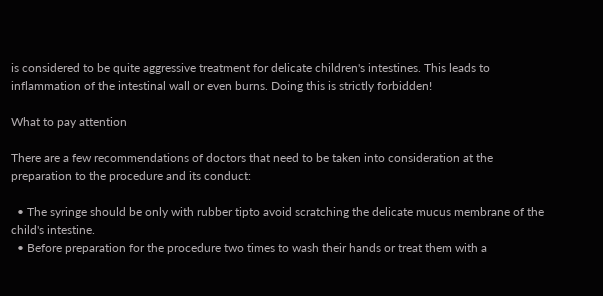is considered to be quite aggressive treatment for delicate children's intestines. This leads to inflammation of the intestinal wall or even burns. Doing this is strictly forbidden!

What to pay attention

There are a few recommendations of doctors that need to be taken into consideration at the preparation to the procedure and its conduct:

  • The syringe should be only with rubber tipto avoid scratching the delicate mucus membrane of the child's intestine.
  • Before preparation for the procedure two times to wash their hands or treat them with a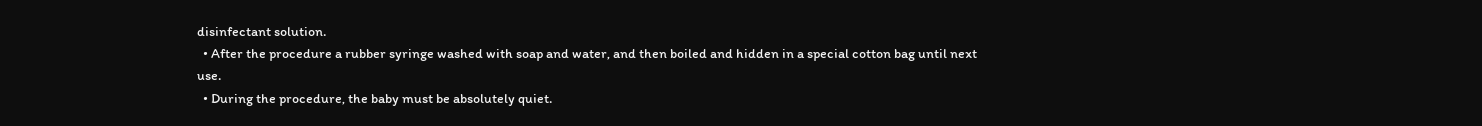disinfectant solution.
  • After the procedure a rubber syringe washed with soap and water, and then boiled and hidden in a special cotton bag until next use.
  • During the procedure, the baby must be absolutely quiet.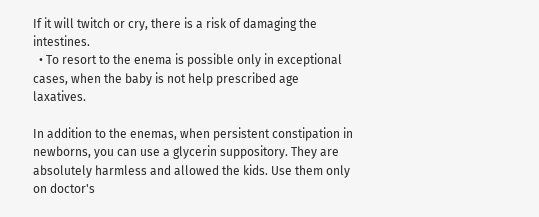If it will twitch or cry, there is a risk of damaging the intestines.
  • To resort to the enema is possible only in exceptional cases, when the baby is not help prescribed age laxatives.

In addition to the enemas, when persistent constipation in newborns, you can use a glycerin suppository. They are absolutely harmless and allowed the kids. Use them only on doctor's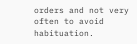orders and not very often to avoid habituation.